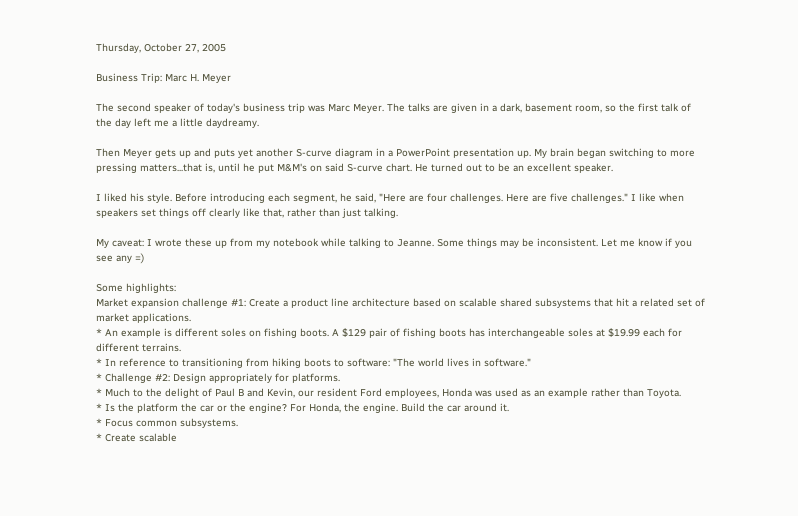Thursday, October 27, 2005

Business Trip: Marc H. Meyer

The second speaker of today's business trip was Marc Meyer. The talks are given in a dark, basement room, so the first talk of the day left me a little daydreamy.

Then Meyer gets up and puts yet another S-curve diagram in a PowerPoint presentation up. My brain began switching to more pressing matters...that is, until he put M&M's on said S-curve chart. He turned out to be an excellent speaker.

I liked his style. Before introducing each segment, he said, "Here are four challenges. Here are five challenges." I like when speakers set things off clearly like that, rather than just talking.

My caveat: I wrote these up from my notebook while talking to Jeanne. Some things may be inconsistent. Let me know if you see any =)

Some highlights:
Market expansion challenge #1: Create a product line architecture based on scalable shared subsystems that hit a related set of market applications.
* An example is different soles on fishing boots. A $129 pair of fishing boots has interchangeable soles at $19.99 each for different terrains.
* In reference to transitioning from hiking boots to software: "The world lives in software."
* Challenge #2: Design appropriately for platforms.
* Much to the delight of Paul B and Kevin, our resident Ford employees, Honda was used as an example rather than Toyota.
* Is the platform the car or the engine? For Honda, the engine. Build the car around it.
* Focus common subsystems.
* Create scalable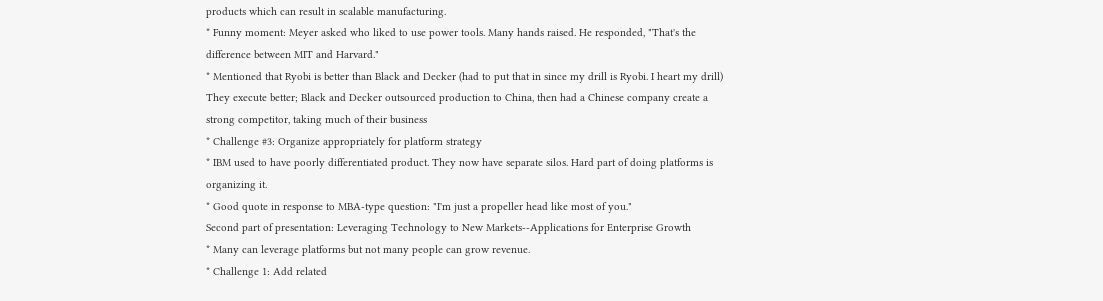products which can result in scalable manufacturing.
* Funny moment: Meyer asked who liked to use power tools. Many hands raised. He responded, "That's the difference between MIT and Harvard."
* Mentioned that Ryobi is better than Black and Decker (had to put that in since my drill is Ryobi. I heart my drill) They execute better; Black and Decker outsourced production to China, then had a Chinese company create a strong competitor, taking much of their business
* Challenge #3: Organize appropriately for platform strategy
* IBM used to have poorly differentiated product. They now have separate silos. Hard part of doing platforms is organizing it.
* Good quote in response to MBA-type question: "I'm just a propeller head like most of you."
Second part of presentation: Leveraging Technology to New Markets--Applications for Enterprise Growth
* Many can leverage platforms but not many people can grow revenue.
* Challenge 1: Add related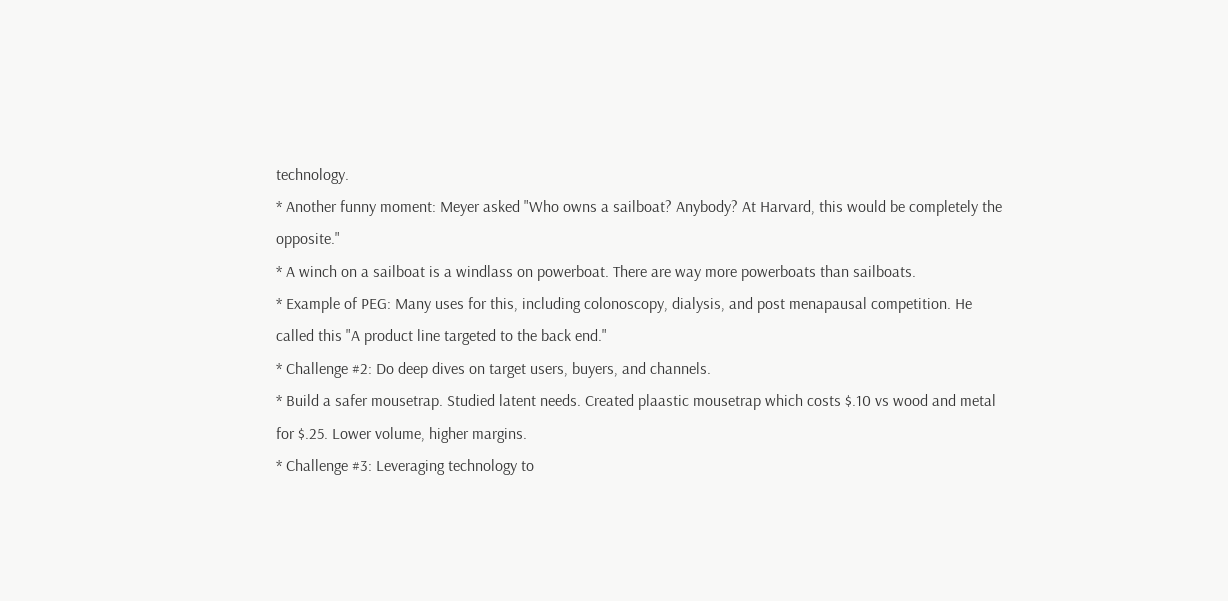technology.
* Another funny moment: Meyer asked "Who owns a sailboat? Anybody? At Harvard, this would be completely the opposite."
* A winch on a sailboat is a windlass on powerboat. There are way more powerboats than sailboats.
* Example of PEG: Many uses for this, including colonoscopy, dialysis, and post menapausal competition. He called this "A product line targeted to the back end."
* Challenge #2: Do deep dives on target users, buyers, and channels.
* Build a safer mousetrap. Studied latent needs. Created plaastic mousetrap which costs $.10 vs wood and metal for $.25. Lower volume, higher margins.
* Challenge #3: Leveraging technology to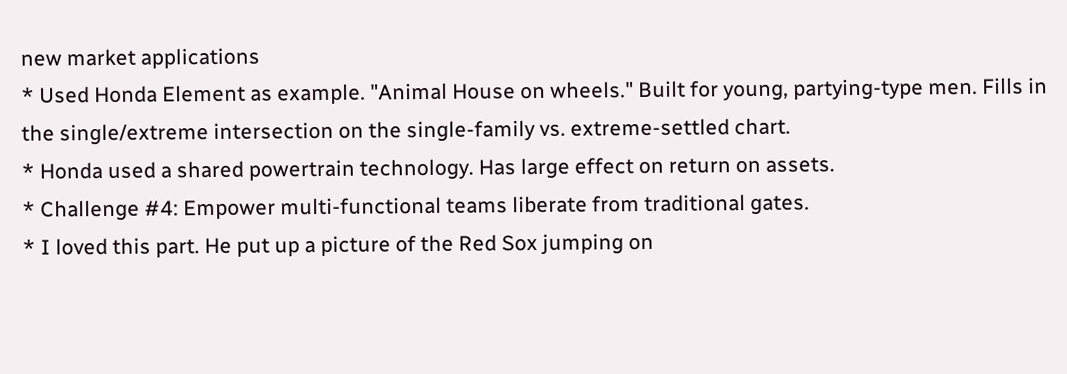new market applications
* Used Honda Element as example. "Animal House on wheels." Built for young, partying-type men. Fills in the single/extreme intersection on the single-family vs. extreme-settled chart.
* Honda used a shared powertrain technology. Has large effect on return on assets.
* Challenge #4: Empower multi-functional teams liberate from traditional gates.
* I loved this part. He put up a picture of the Red Sox jumping on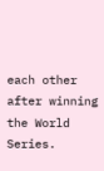each other after winning the World Series.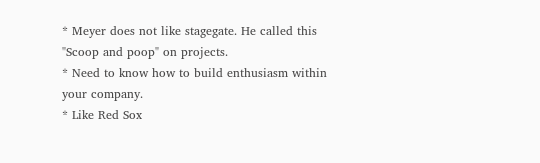* Meyer does not like stagegate. He called this "Scoop and poop" on projects.
* Need to know how to build enthusiasm within your company.
* Like Red Sox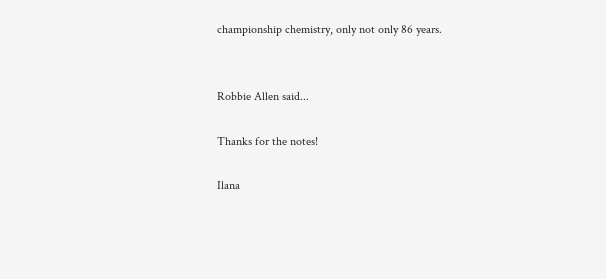championship chemistry, only not only 86 years.


Robbie Allen said...

Thanks for the notes!

Ilana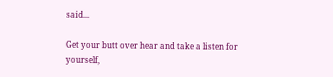said...

Get your butt over hear and take a listen for yourself,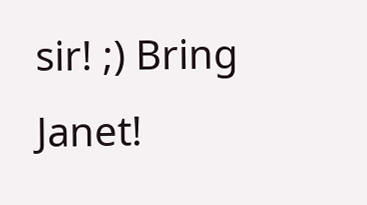sir! ;) Bring Janet!